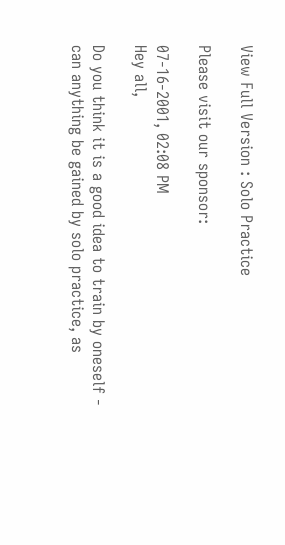View Full Version : Solo Practice

Please visit our sponsor:

07-16-2001, 02:08 PM
Hey all,

Do you think it is a good idea to train by oneself - can anything be gained by solo practice, as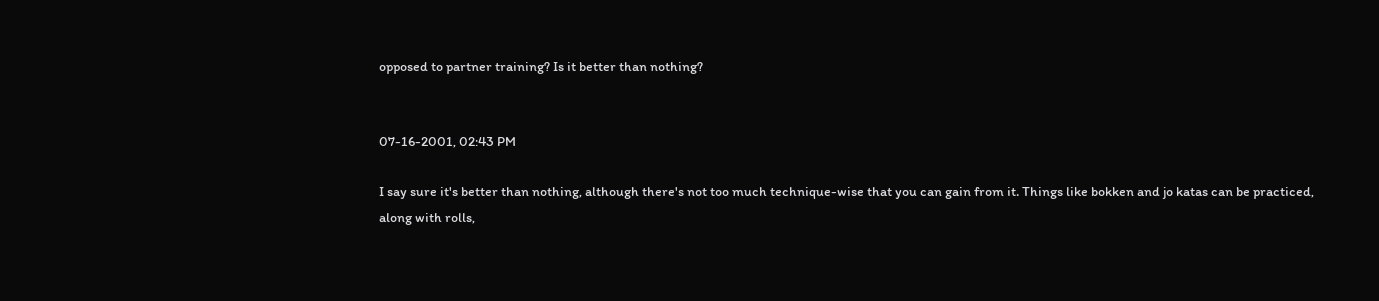opposed to partner training? Is it better than nothing?


07-16-2001, 02:43 PM

I say sure it's better than nothing, although there's not too much technique-wise that you can gain from it. Things like bokken and jo katas can be practiced, along with rolls,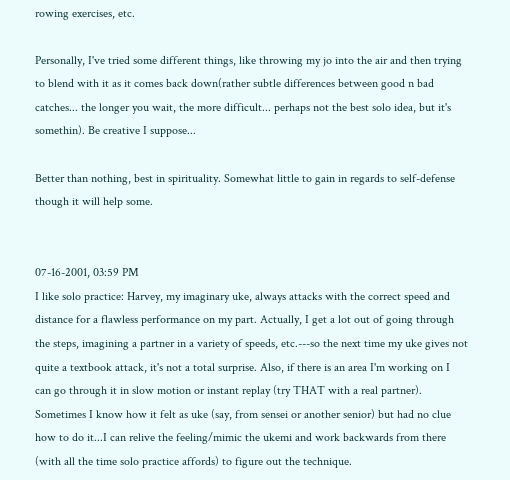rowing exercises, etc.

Personally, I've tried some different things, like throwing my jo into the air and then trying to blend with it as it comes back down(rather subtle differences between good n bad catches... the longer you wait, the more difficult... perhaps not the best solo idea, but it's somethin). Be creative I suppose...

Better than nothing, best in spirituality. Somewhat little to gain in regards to self-defense though it will help some.


07-16-2001, 03:59 PM
I like solo practice: Harvey, my imaginary uke, always attacks with the correct speed and distance for a flawless performance on my part. Actually, I get a lot out of going through the steps, imagining a partner in a variety of speeds, etc.---so the next time my uke gives not quite a textbook attack, it's not a total surprise. Also, if there is an area I'm working on I can go through it in slow motion or instant replay (try THAT with a real partner). Sometimes I know how it felt as uke (say, from sensei or another senior) but had no clue how to do it...I can relive the feeling/mimic the ukemi and work backwards from there (with all the time solo practice affords) to figure out the technique.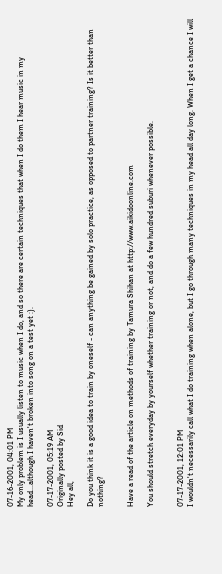07-16-2001, 04:01 PM
My only problem is I usually listen to music when I do, and so there are certain techniques that when I do them I hear music in my head...although I haven't broken into song on a test yet :).

07-17-2001, 05:19 AM
Originally posted by Sid
Hey all,

Do you think it is a good idea to train by oneself - can anything be gained by solo practice, as opposed to partner training? Is it better than nothing?


Have a read of the article on methods of training by Tamura Shihan at http://www.aikidoonline.com

You should stretch everyday by yourself whether training or not, and do a few hundred suburi whenever possible.


07-17-2001, 12:01 PM
I wouldn't necessarily call what I do training when alone, but I go through many techniques in my head all day long. When I get a chance I will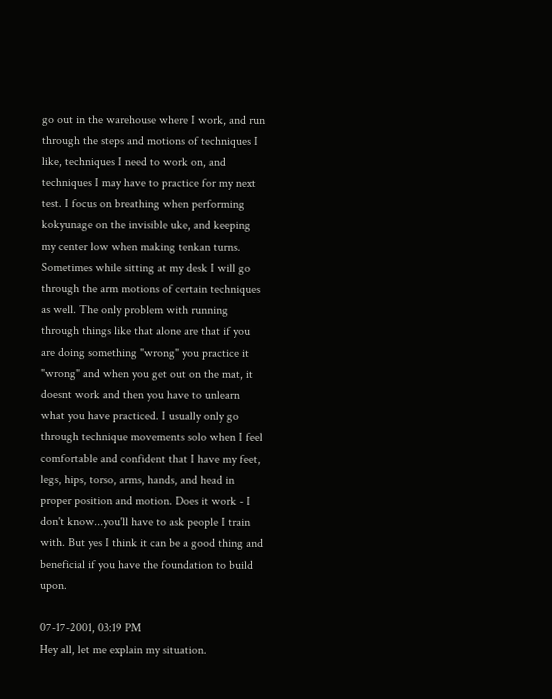go out in the warehouse where I work, and run through the steps and motions of techniques I like, techniques I need to work on, and techniques I may have to practice for my next test. I focus on breathing when performing kokyunage on the invisible uke, and keeping my center low when making tenkan turns. Sometimes while sitting at my desk I will go through the arm motions of certain techniques as well. The only problem with running through things like that alone are that if you are doing something "wrong" you practice it "wrong" and when you get out on the mat, it doesnt work and then you have to unlearn what you have practiced. I usually only go through technique movements solo when I feel comfortable and confident that I have my feet, legs, hips, torso, arms, hands, and head in proper position and motion. Does it work - I don't know...you'll have to ask people I train with. But yes I think it can be a good thing and beneficial if you have the foundation to build upon.

07-17-2001, 03:19 PM
Hey all, let me explain my situation.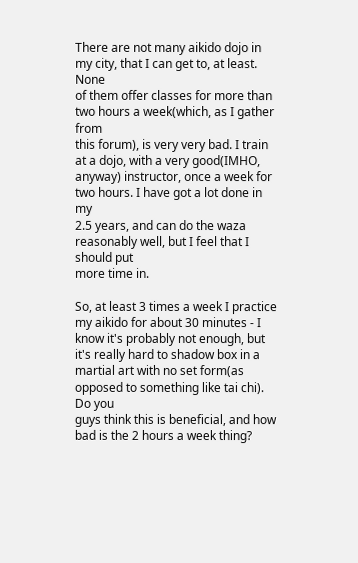There are not many aikido dojo in my city, that I can get to, at least. None
of them offer classes for more than two hours a week(which, as I gather from
this forum), is very very bad. I train at a dojo, with a very good(IMHO,
anyway) instructor, once a week for two hours. I have got a lot done in my
2.5 years, and can do the waza reasonably well, but I feel that I should put
more time in.

So, at least 3 times a week I practice my aikido for about 30 minutes - I
know it's probably not enough, but it's really hard to shadow box in a
martial art with no set form(as opposed to something like tai chi). Do you
guys think this is beneficial, and how bad is the 2 hours a week thing?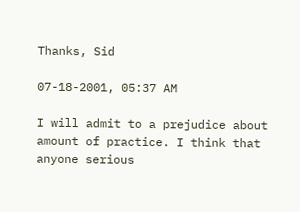Thanks, Sid

07-18-2001, 05:37 AM

I will admit to a prejudice about amount of practice. I think that anyone serious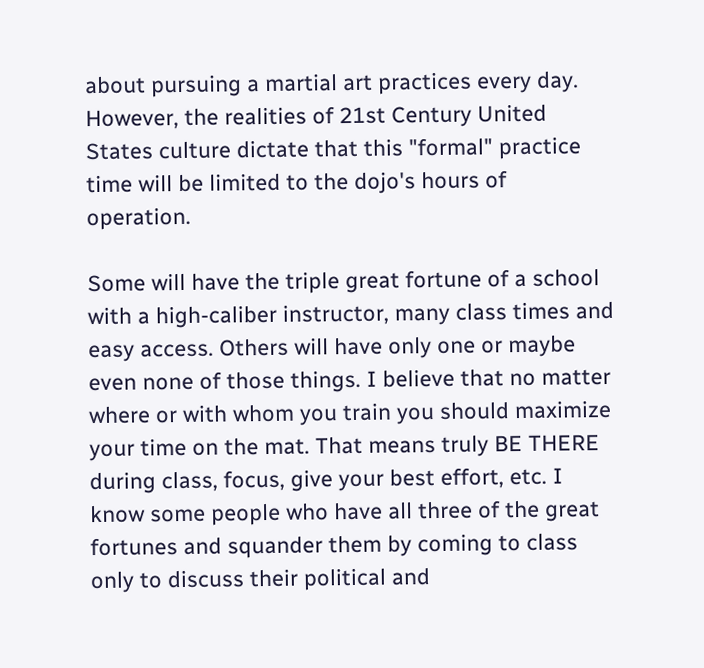about pursuing a martial art practices every day. However, the realities of 21st Century United States culture dictate that this "formal" practice time will be limited to the dojo's hours of operation.

Some will have the triple great fortune of a school with a high-caliber instructor, many class times and easy access. Others will have only one or maybe even none of those things. I believe that no matter where or with whom you train you should maximize your time on the mat. That means truly BE THERE during class, focus, give your best effort, etc. I know some people who have all three of the great fortunes and squander them by coming to class only to discuss their political and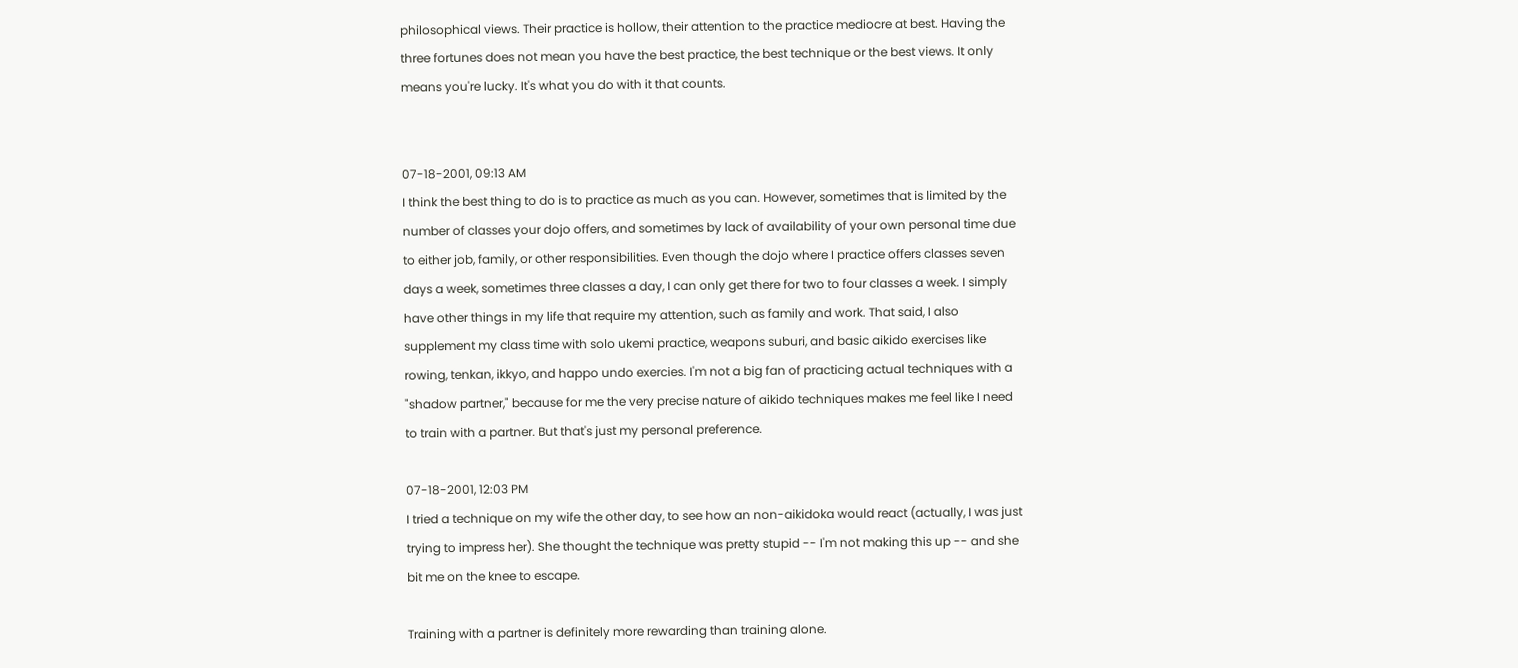philosophical views. Their practice is hollow, their attention to the practice mediocre at best. Having the three fortunes does not mean you have the best practice, the best technique or the best views. It only means you're lucky. It's what you do with it that counts.


07-18-2001, 09:13 AM
I think the best thing to do is to practice as much as you can. However, sometimes that is limited by the number of classes your dojo offers, and sometimes by lack of availability of your own personal time due to either job, family, or other responsibilities. Even though the dojo where I practice offers classes seven days a week, sometimes three classes a day, I can only get there for two to four classes a week. I simply have other things in my life that require my attention, such as family and work. That said, I also supplement my class time with solo ukemi practice, weapons suburi, and basic aikido exercises like rowing, tenkan, ikkyo, and happo undo exercies. I'm not a big fan of practicing actual techniques with a "shadow partner," because for me the very precise nature of aikido techniques makes me feel like I need to train with a partner. But that's just my personal preference.

07-18-2001, 12:03 PM
I tried a technique on my wife the other day, to see how an non-aikidoka would react (actually, I was just trying to impress her). She thought the technique was pretty stupid -- I'm not making this up -- and she bit me on the knee to escape.

Training with a partner is definitely more rewarding than training alone.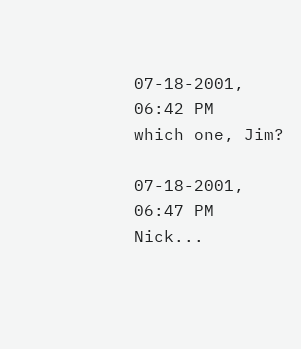07-18-2001, 06:42 PM
which one, Jim?

07-18-2001, 06:47 PM
Nick...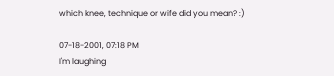which knee, technique or wife did you mean? :)

07-18-2001, 07:18 PM
I'm laughing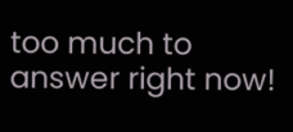too much to answer right now!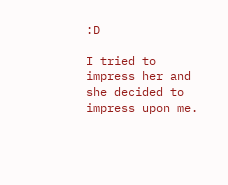:D

I tried to impress her and she decided to impress upon me.